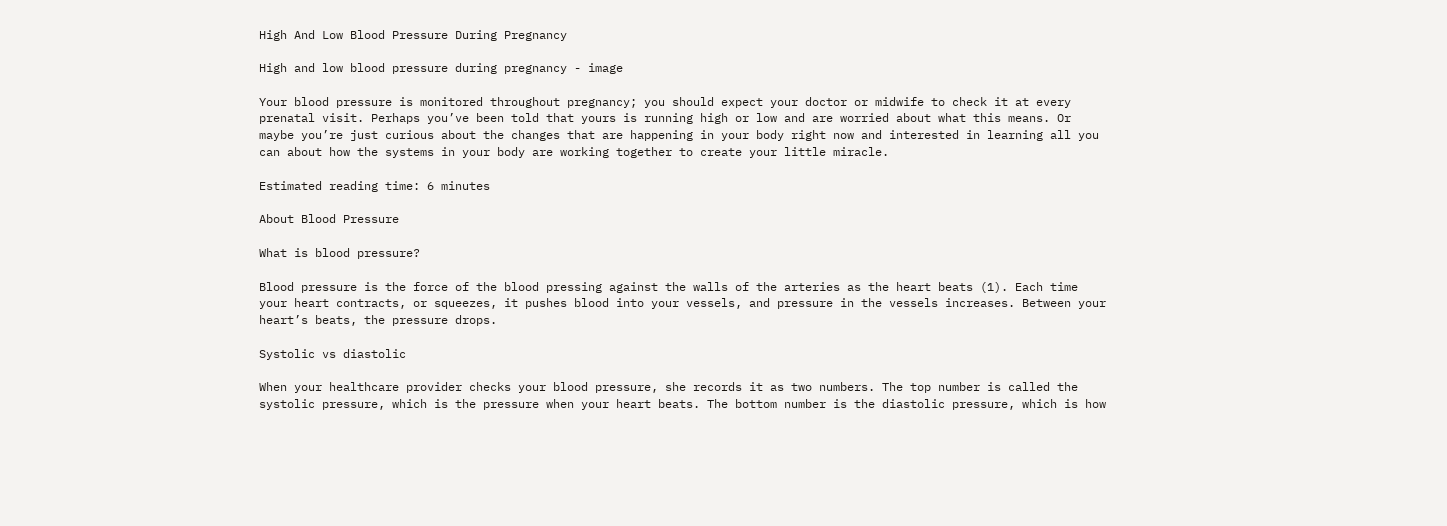High And Low Blood Pressure During Pregnancy

High and low blood pressure during pregnancy - image

Your blood pressure is monitored throughout pregnancy; you should expect your doctor or midwife to check it at every prenatal visit. Perhaps you’ve been told that yours is running high or low and are worried about what this means. Or maybe you’re just curious about the changes that are happening in your body right now and interested in learning all you can about how the systems in your body are working together to create your little miracle.

Estimated reading time: 6 minutes

About Blood Pressure

What is blood pressure?

Blood pressure is the force of the blood pressing against the walls of the arteries as the heart beats (1). Each time your heart contracts, or squeezes, it pushes blood into your vessels, and pressure in the vessels increases. Between your heart’s beats, the pressure drops.

Systolic vs diastolic

When your healthcare provider checks your blood pressure, she records it as two numbers. The top number is called the systolic pressure, which is the pressure when your heart beats. The bottom number is the diastolic pressure, which is how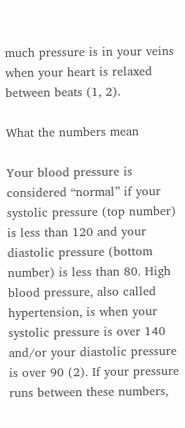much pressure is in your veins when your heart is relaxed between beats (1, 2).

What the numbers mean

Your blood pressure is considered “normal” if your systolic pressure (top number) is less than 120 and your diastolic pressure (bottom number) is less than 80. High blood pressure, also called hypertension, is when your systolic pressure is over 140 and/or your diastolic pressure is over 90 (2). If your pressure runs between these numbers,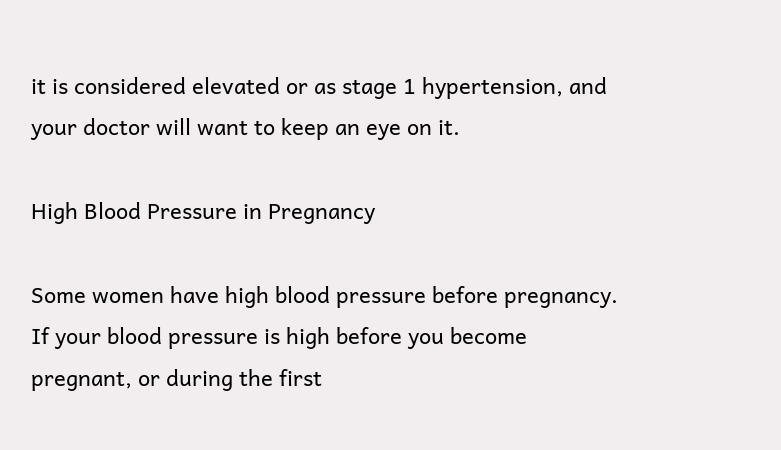it is considered elevated or as stage 1 hypertension, and your doctor will want to keep an eye on it.

High Blood Pressure in Pregnancy

Some women have high blood pressure before pregnancy. If your blood pressure is high before you become pregnant, or during the first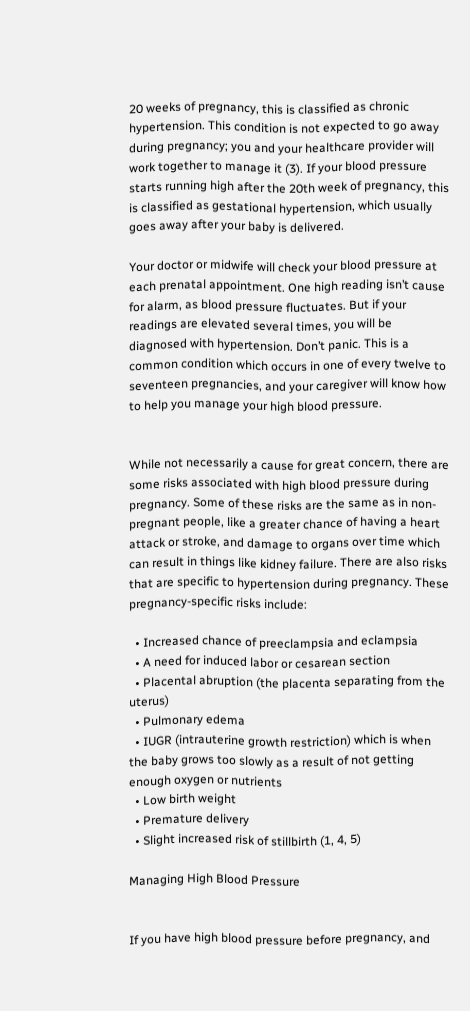20 weeks of pregnancy, this is classified as chronic hypertension. This condition is not expected to go away during pregnancy; you and your healthcare provider will work together to manage it (3). If your blood pressure starts running high after the 20th week of pregnancy, this is classified as gestational hypertension, which usually goes away after your baby is delivered.

Your doctor or midwife will check your blood pressure at each prenatal appointment. One high reading isn’t cause for alarm, as blood pressure fluctuates. But if your readings are elevated several times, you will be diagnosed with hypertension. Don’t panic. This is a common condition which occurs in one of every twelve to seventeen pregnancies, and your caregiver will know how to help you manage your high blood pressure.


While not necessarily a cause for great concern, there are some risks associated with high blood pressure during pregnancy. Some of these risks are the same as in non-pregnant people, like a greater chance of having a heart attack or stroke, and damage to organs over time which can result in things like kidney failure. There are also risks that are specific to hypertension during pregnancy. These pregnancy-specific risks include:

  • Increased chance of preeclampsia and eclampsia
  • A need for induced labor or cesarean section
  • Placental abruption (the placenta separating from the uterus)
  • Pulmonary edema
  • IUGR (intrauterine growth restriction) which is when the baby grows too slowly as a result of not getting enough oxygen or nutrients
  • Low birth weight
  • Premature delivery
  • Slight increased risk of stillbirth (1, 4, 5)

Managing High Blood Pressure


If you have high blood pressure before pregnancy, and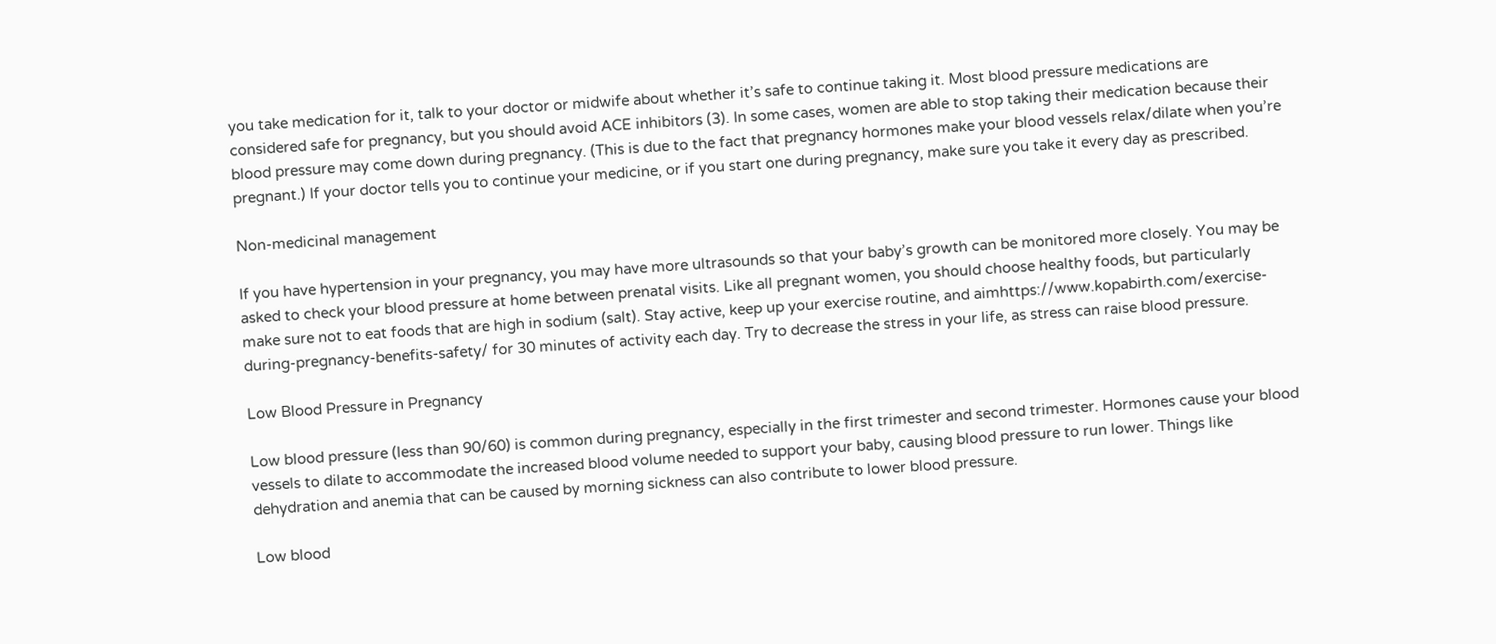you take medication for it, talk to your doctor or midwife about whether it’s safe to continue taking it. Most blood pressure medications are considered safe for pregnancy, but you should avoid ACE inhibitors (3). In some cases, women are able to stop taking their medication because their blood pressure may come down during pregnancy. (This is due to the fact that pregnancy hormones make your blood vessels relax/dilate when you’re pregnant.) If your doctor tells you to continue your medicine, or if you start one during pregnancy, make sure you take it every day as prescribed.

Non-medicinal management

If you have hypertension in your pregnancy, you may have more ultrasounds so that your baby’s growth can be monitored more closely. You may be asked to check your blood pressure at home between prenatal visits. Like all pregnant women, you should choose healthy foods, but particularly make sure not to eat foods that are high in sodium (salt). Stay active, keep up your exercise routine, and aimhttps://www.kopabirth.com/exercise-during-pregnancy-benefits-safety/ for 30 minutes of activity each day. Try to decrease the stress in your life, as stress can raise blood pressure.

Low Blood Pressure in Pregnancy

Low blood pressure (less than 90/60) is common during pregnancy, especially in the first trimester and second trimester. Hormones cause your blood vessels to dilate to accommodate the increased blood volume needed to support your baby, causing blood pressure to run lower. Things like dehydration and anemia that can be caused by morning sickness can also contribute to lower blood pressure.

Low blood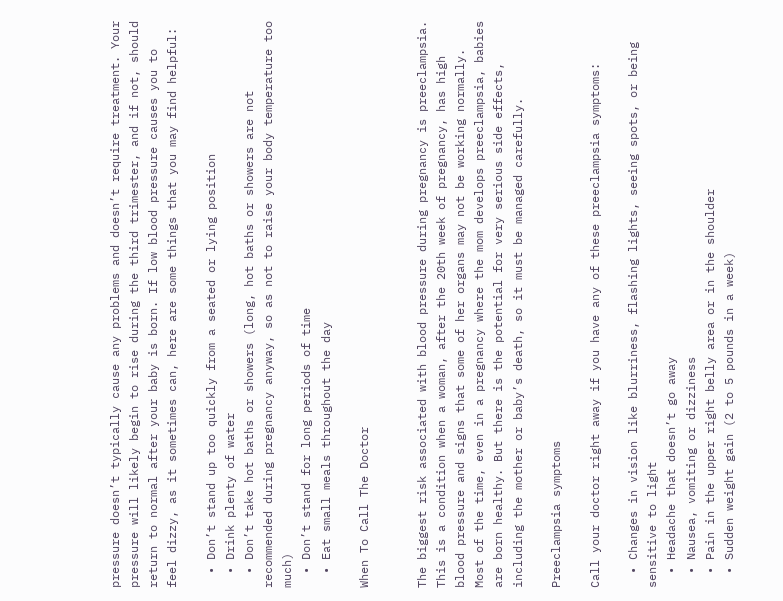pressure doesn’t typically cause any problems and doesn’t require treatment. Your pressure will likely begin to rise during the third trimester, and if not, should return to normal after your baby is born. If low blood pressure causes you to feel dizzy, as it sometimes can, here are some things that you may find helpful:

  • Don’t stand up too quickly from a seated or lying position
  • Drink plenty of water
  • Don’t take hot baths or showers (long, hot baths or showers are not recommended during pregnancy anyway, so as not to raise your body temperature too much)
  • Don’t stand for long periods of time
  • Eat small meals throughout the day

When To Call The Doctor


The biggest risk associated with blood pressure during pregnancy is preeclampsia. This is a condition when a woman, after the 20th week of pregnancy, has high blood pressure and signs that some of her organs may not be working normally. Most of the time, even in a pregnancy where the mom develops preeclampsia, babies are born healthy. But there is the potential for very serious side effects, including the mother or baby’s death, so it must be managed carefully.

Preeclampsia symptoms

Call your doctor right away if you have any of these preeclampsia symptoms:

  • Changes in vision like blurriness, flashing lights, seeing spots, or being sensitive to light
  • Headache that doesn’t go away
  • Nausea, vomiting or dizziness
  • Pain in the upper right belly area or in the shoulder
  • Sudden weight gain (2 to 5 pounds in a week)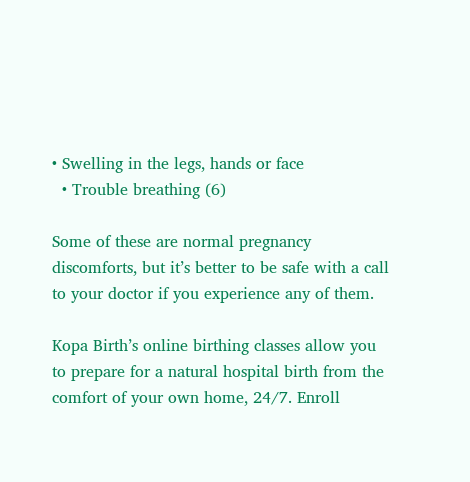• Swelling in the legs, hands or face
  • Trouble breathing (6)

Some of these are normal pregnancy discomforts, but it’s better to be safe with a call to your doctor if you experience any of them.

Kopa Birth’s online birthing classes allow you to prepare for a natural hospital birth from the comfort of your own home, 24/7. Enroll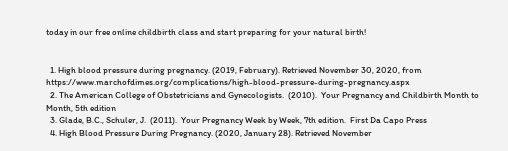today in our free online childbirth class and start preparing for your natural birth!


  1. High blood pressure during pregnancy. (2019, February). Retrieved November 30, 2020, from https://www.marchofdimes.org/complications/high-blood-pressure-during-pregnancy.aspx
  2. The American College of Obstetricians and Gynecologists.  (2010).  Your Pregnancy and Childbirth Month to Month, 5th edition
  3. Glade, B.C., Schuler, J.  (2011).  Your Pregnancy Week by Week, 7th edition.  First Da Capo Press
  4. High Blood Pressure During Pregnancy. (2020, January 28). Retrieved November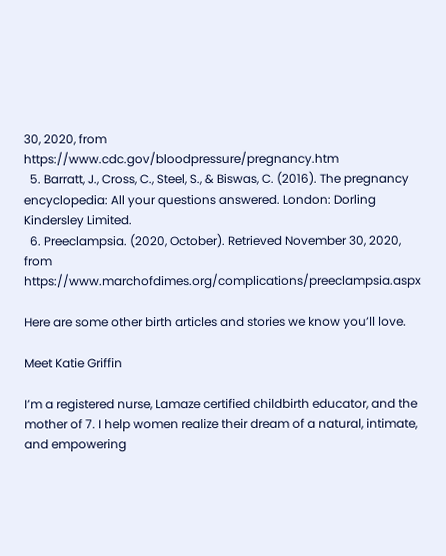30, 2020, from https://www.cdc.gov/bloodpressure/pregnancy.htm
  5. Barratt, J., Cross, C., Steel, S., & Biswas, C. (2016). The pregnancy encyclopedia: All your questions answered. London: Dorling Kindersley Limited.
  6. Preeclampsia. (2020, October). Retrieved November 30, 2020, from https://www.marchofdimes.org/complications/preeclampsia.aspx

Here are some other birth articles and stories we know you’ll love.

Meet Katie Griffin

I’m a registered nurse, Lamaze certified childbirth educator, and the mother of 7. I help women realize their dream of a natural, intimate, and empowering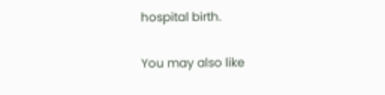hospital birth.

You may also like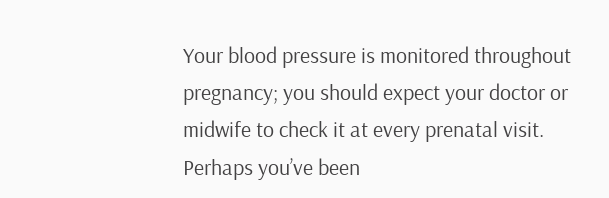Your blood pressure is monitored throughout pregnancy; you should expect your doctor or midwife to check it at every prenatal visit. Perhaps you’ve been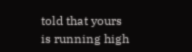told that yours is running high